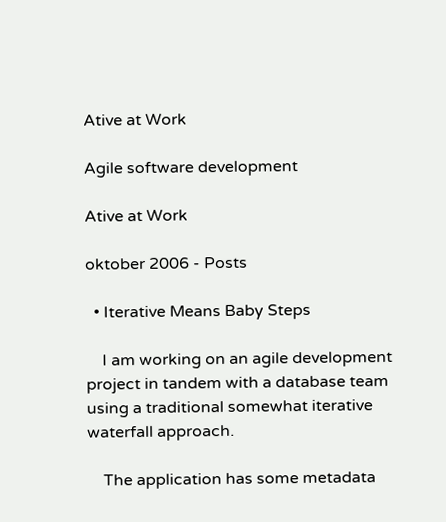Ative at Work

Agile software development

Ative at Work

oktober 2006 - Posts

  • Iterative Means Baby Steps

    I am working on an agile development project in tandem with a database team using a traditional somewhat iterative waterfall approach.

    The application has some metadata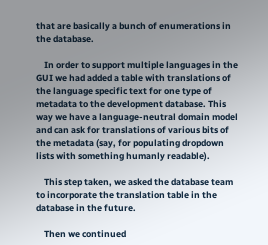that are basically a bunch of enumerations in the database.

    In order to support multiple languages in the GUI we had added a table with translations of the language specific text for one type of metadata to the development database. This way we have a language-neutral domain model and can ask for translations of various bits of the metadata (say, for populating dropdown lists with something humanly readable).

    This step taken, we asked the database team to incorporate the translation table in the database in the future.

    Then we continued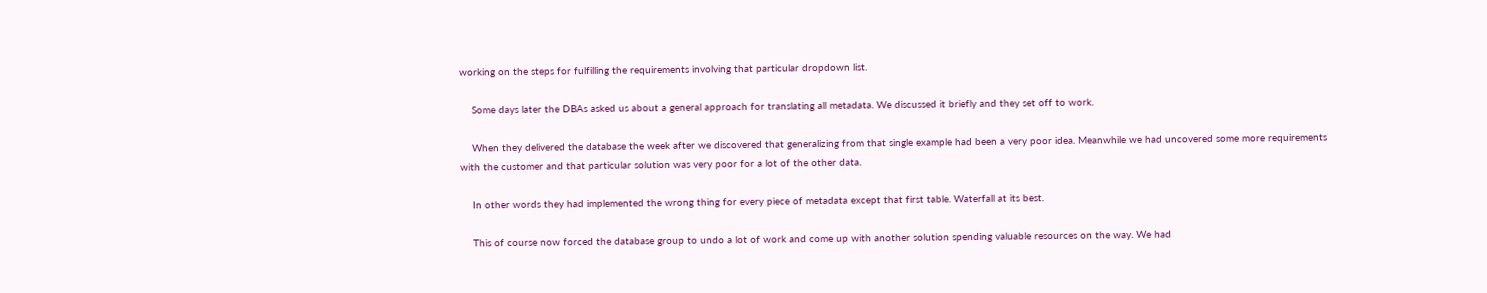working on the steps for fulfilling the requirements involving that particular dropdown list.

    Some days later the DBAs asked us about a general approach for translating all metadata. We discussed it briefly and they set off to work.

    When they delivered the database the week after we discovered that generalizing from that single example had been a very poor idea. Meanwhile we had uncovered some more requirements with the customer and that particular solution was very poor for a lot of the other data.

    In other words they had implemented the wrong thing for every piece of metadata except that first table. Waterfall at its best.

    This of course now forced the database group to undo a lot of work and come up with another solution spending valuable resources on the way. We had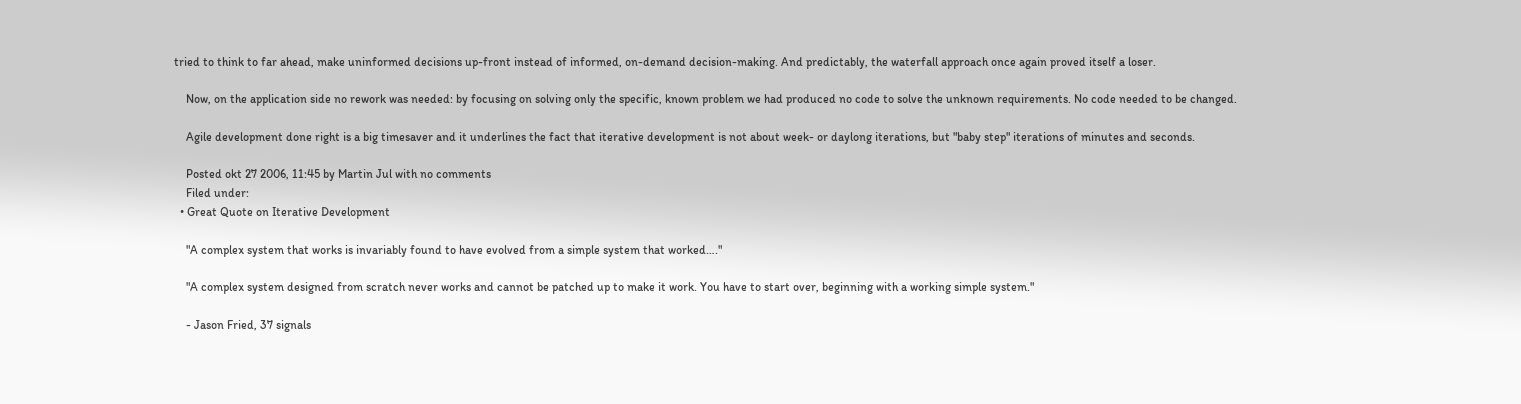tried to think to far ahead, make uninformed decisions up-front instead of informed, on-demand decision-making. And predictably, the waterfall approach once again proved itself a loser.

    Now, on the application side no rework was needed: by focusing on solving only the specific, known problem we had produced no code to solve the unknown requirements. No code needed to be changed.

    Agile development done right is a big timesaver and it underlines the fact that iterative development is not about week- or daylong iterations, but "baby step" iterations of minutes and seconds.

    Posted okt 27 2006, 11:45 by Martin Jul with no comments
    Filed under:
  • Great Quote on Iterative Development

    "A complex system that works is invariably found to have evolved from a simple system that worked…."

    "A complex system designed from scratch never works and cannot be patched up to make it work. You have to start over, beginning with a working simple system."

    - Jason Fried, 37 signals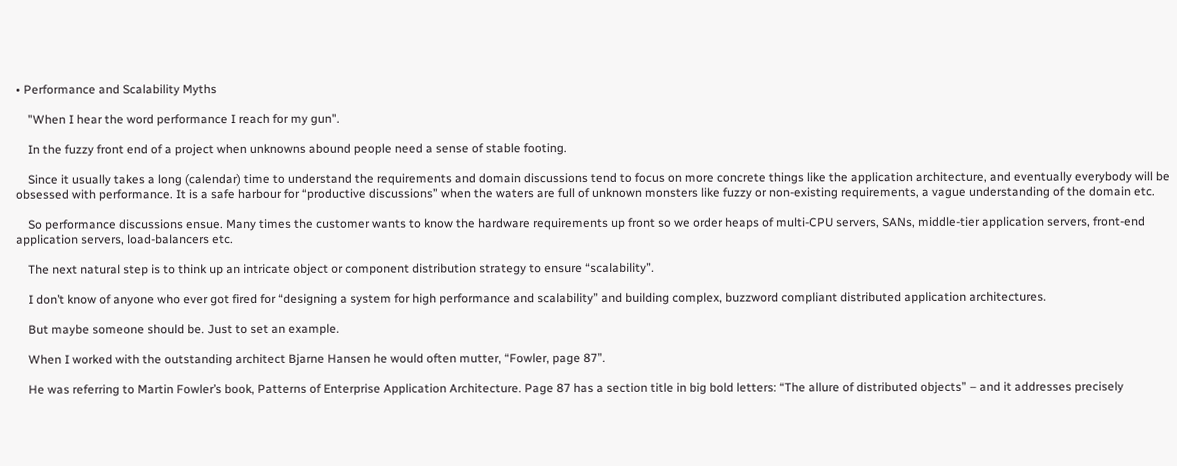• Performance and Scalability Myths

    "When I hear the word performance I reach for my gun".

    In the fuzzy front end of a project when unknowns abound people need a sense of stable footing.

    Since it usually takes a long (calendar) time to understand the requirements and domain discussions tend to focus on more concrete things like the application architecture, and eventually everybody will be obsessed with performance. It is a safe harbour for “productive discussions” when the waters are full of unknown monsters like fuzzy or non-existing requirements, a vague understanding of the domain etc.

    So performance discussions ensue. Many times the customer wants to know the hardware requirements up front so we order heaps of multi-CPU servers, SANs, middle-tier application servers, front-end application servers, load-balancers etc.

    The next natural step is to think up an intricate object or component distribution strategy to ensure “scalability”.

    I don’t know of anyone who ever got fired for “designing a system for high performance and scalability” and building complex, buzzword compliant distributed application architectures.

    But maybe someone should be. Just to set an example.

    When I worked with the outstanding architect Bjarne Hansen he would often mutter, “Fowler, page 87”.

    He was referring to Martin Fowler’s book, Patterns of Enterprise Application Architecture. Page 87 has a section title in big bold letters: “The allure of distributed objects” – and it addresses precisely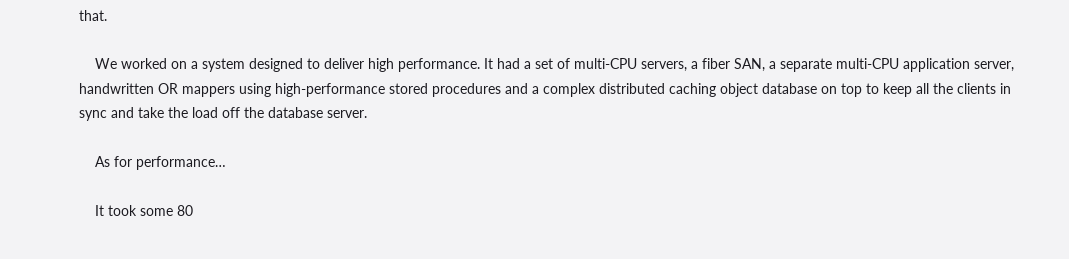that.

    We worked on a system designed to deliver high performance. It had a set of multi-CPU servers, a fiber SAN, a separate multi-CPU application server, handwritten OR mappers using high-performance stored procedures and a complex distributed caching object database on top to keep all the clients in sync and take the load off the database server.

    As for performance…

    It took some 80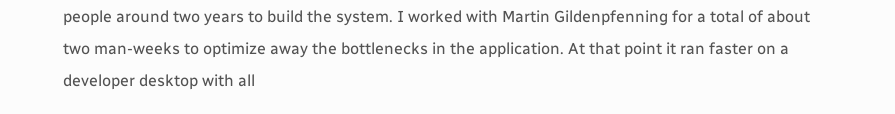people around two years to build the system. I worked with Martin Gildenpfenning for a total of about two man-weeks to optimize away the bottlenecks in the application. At that point it ran faster on a developer desktop with all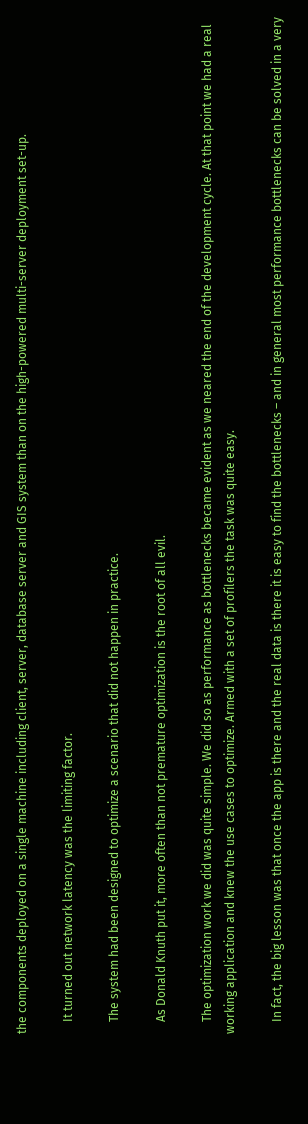the components deployed on a single machine including client, server, database server and GIS system than on the high-powered multi-server deployment set-up.

    It turned out network latency was the limiting factor.

    The system had been designed to optimize a scenario that did not happen in practice.

    As Donald Knuth put it, more often than not premature optimization is the root of all evil.

    The optimization work we did was quite simple. We did so as performance as bottlenecks became evident as we neared the end of the development cycle. At that point we had a real working application and knew the use cases to optimize. Armed with a set of profilers the task was quite easy.

    In fact, the big lesson was that once the app is there and the real data is there it is easy to find the bottlenecks – and in general most performance bottlenecks can be solved in a very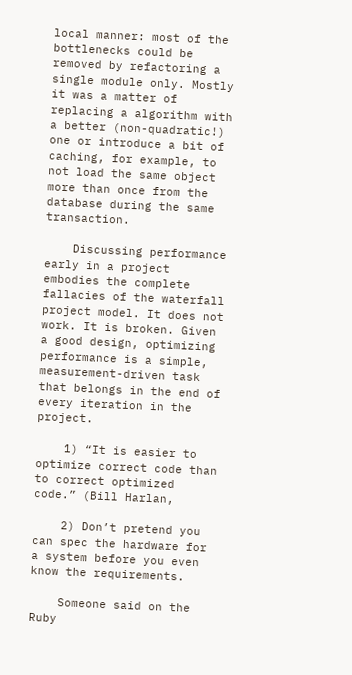local manner: most of the bottlenecks could be removed by refactoring a single module only. Mostly it was a matter of replacing a algorithm with a better (non-quadratic!) one or introduce a bit of caching, for example, to not load the same object more than once from the database during the same transaction.

    Discussing performance early in a project embodies the complete fallacies of the waterfall project model. It does not work. It is broken. Given a good design, optimizing performance is a simple, measurement-driven task that belongs in the end of every iteration in the project.

    1) “It is easier to optimize correct code than to correct optimized code.” (Bill Harlan,

    2) Don’t pretend you can spec the hardware for a system before you even know the requirements.

    Someone said on the Ruby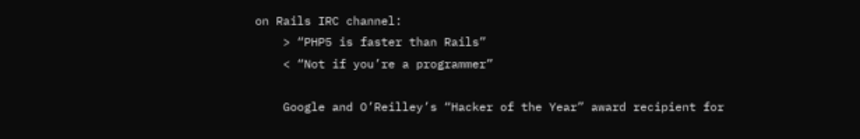on Rails IRC channel:
    > “PHP5 is faster than Rails”
    < “Not if you’re a programmer”

    Google and O’Reilley’s “Hacker of the Year” award recipient for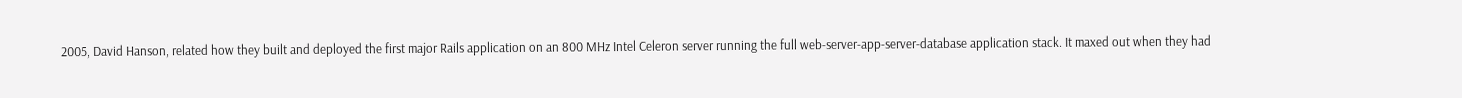2005, David Hanson, related how they built and deployed the first major Rails application on an 800 MHz Intel Celeron server running the full web-server-app-server-database application stack. It maxed out when they had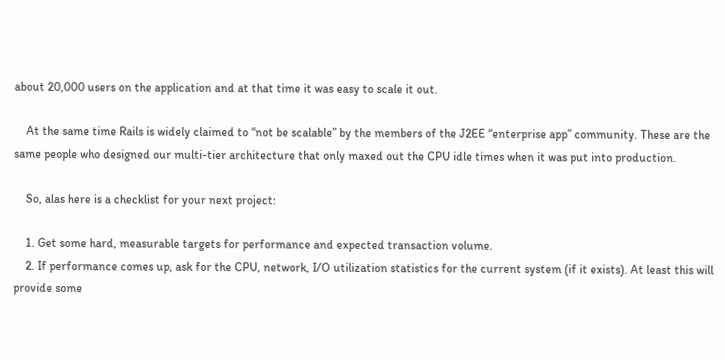about 20,000 users on the application and at that time it was easy to scale it out.

    At the same time Rails is widely claimed to “not be scalable” by the members of the J2EE “enterprise app” community. These are the same people who designed our multi-tier architecture that only maxed out the CPU idle times when it was put into production.

    So, alas here is a checklist for your next project:

    1. Get some hard, measurable targets for performance and expected transaction volume.
    2. If performance comes up, ask for the CPU, network, I/O utilization statistics for the current system (if it exists). At least this will provide some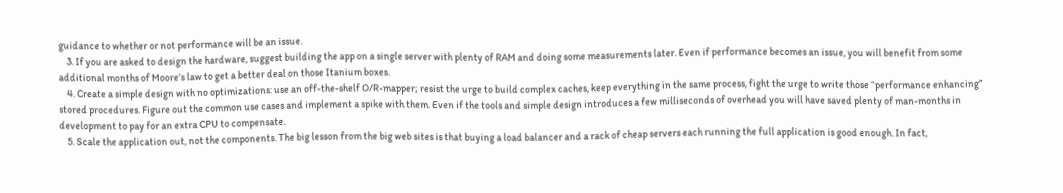guidance to whether or not performance will be an issue.
    3. If you are asked to design the hardware, suggest building the app on a single server with plenty of RAM and doing some measurements later. Even if performance becomes an issue, you will benefit from some additional months of Moore’s law to get a better deal on those Itanium boxes.
    4. Create a simple design with no optimizations: use an off-the-shelf O/R-mapper; resist the urge to build complex caches, keep everything in the same process, fight the urge to write those “performance enhancing” stored procedures. Figure out the common use cases and implement a spike with them. Even if the tools and simple design introduces a few milliseconds of overhead you will have saved plenty of man-months in development to pay for an extra CPU to compensate.
    5. Scale the application out, not the components. The big lesson from the big web sites is that buying a load balancer and a rack of cheap servers each running the full application is good enough. In fact,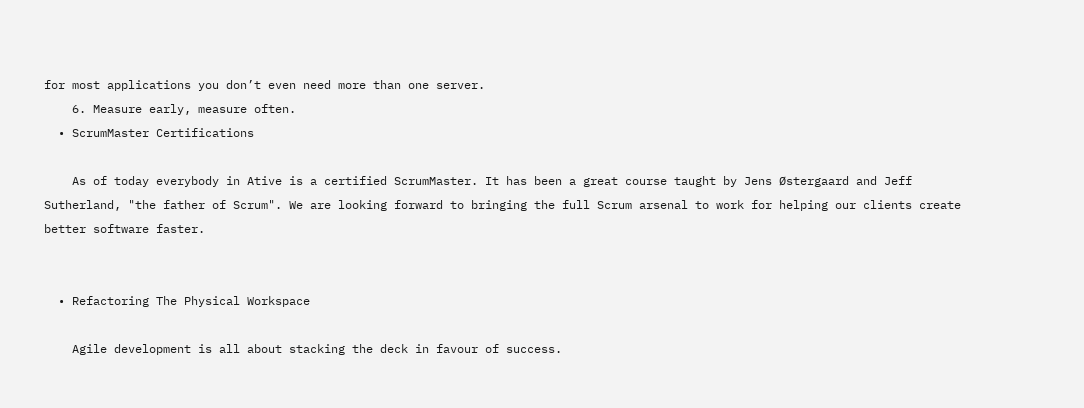for most applications you don’t even need more than one server.
    6. Measure early, measure often.
  • ScrumMaster Certifications

    As of today everybody in Ative is a certified ScrumMaster. It has been a great course taught by Jens Østergaard and Jeff Sutherland, "the father of Scrum". We are looking forward to bringing the full Scrum arsenal to work for helping our clients create better software faster.


  • Refactoring The Physical Workspace

    Agile development is all about stacking the deck in favour of success.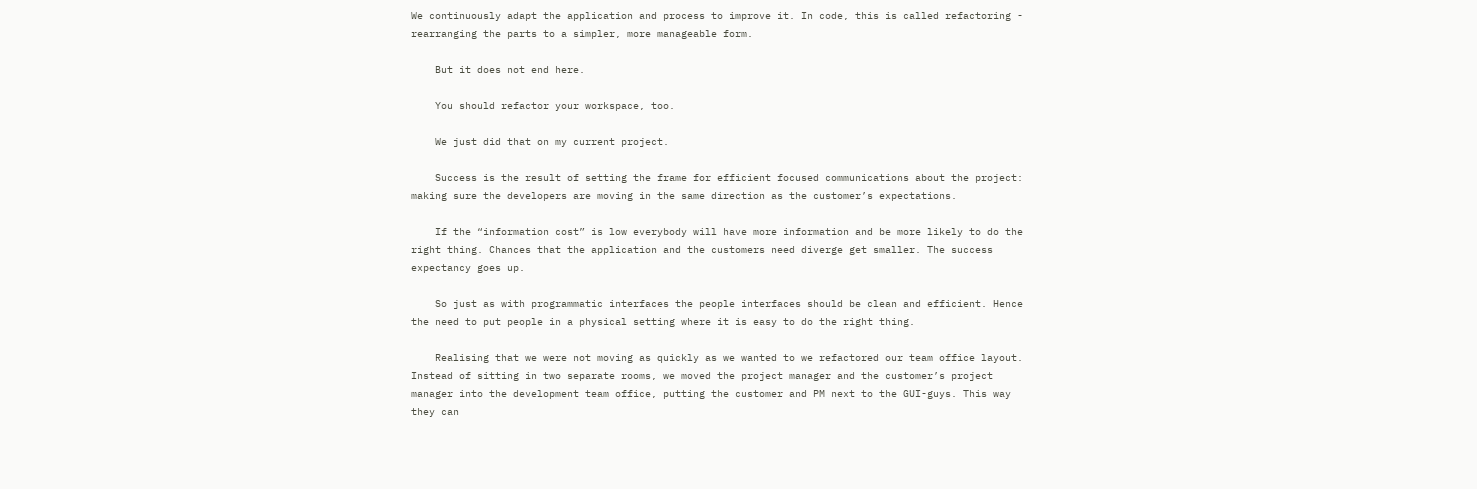We continuously adapt the application and process to improve it. In code, this is called refactoring - rearranging the parts to a simpler, more manageable form.

    But it does not end here.

    You should refactor your workspace, too.

    We just did that on my current project.

    Success is the result of setting the frame for efficient focused communications about the project: making sure the developers are moving in the same direction as the customer’s expectations.

    If the “information cost” is low everybody will have more information and be more likely to do the right thing. Chances that the application and the customers need diverge get smaller. The success expectancy goes up.

    So just as with programmatic interfaces the people interfaces should be clean and efficient. Hence the need to put people in a physical setting where it is easy to do the right thing.

    Realising that we were not moving as quickly as we wanted to we refactored our team office layout. Instead of sitting in two separate rooms, we moved the project manager and the customer’s project manager into the development team office, putting the customer and PM next to the GUI-guys. This way they can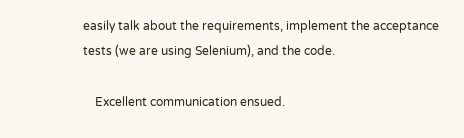easily talk about the requirements, implement the acceptance tests (we are using Selenium), and the code.

    Excellent communication ensued.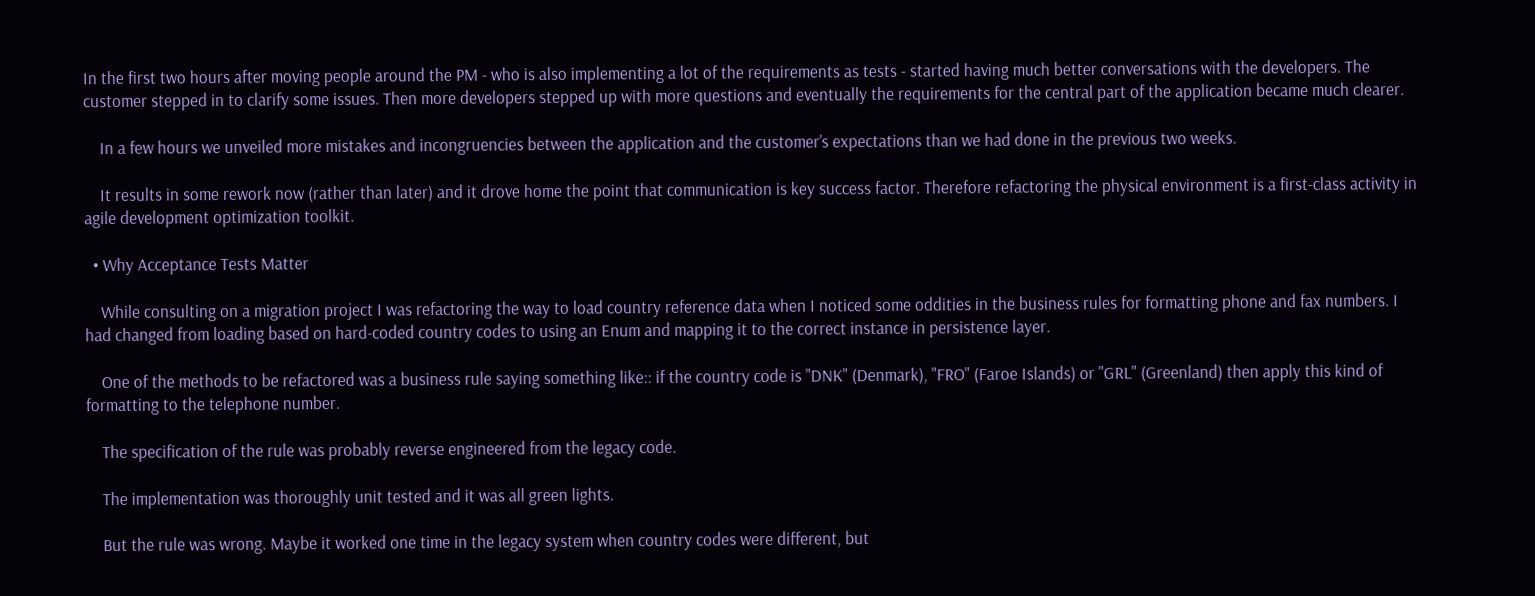In the first two hours after moving people around the PM - who is also implementing a lot of the requirements as tests - started having much better conversations with the developers. The customer stepped in to clarify some issues. Then more developers stepped up with more questions and eventually the requirements for the central part of the application became much clearer.

    In a few hours we unveiled more mistakes and incongruencies between the application and the customer’s expectations than we had done in the previous two weeks.

    It results in some rework now (rather than later) and it drove home the point that communication is key success factor. Therefore refactoring the physical environment is a first-class activity in agile development optimization toolkit.

  • Why Acceptance Tests Matter

    While consulting on a migration project I was refactoring the way to load country reference data when I noticed some oddities in the business rules for formatting phone and fax numbers. I had changed from loading based on hard-coded country codes to using an Enum and mapping it to the correct instance in persistence layer.

    One of the methods to be refactored was a business rule saying something like:: if the country code is "DNK" (Denmark), "FRO" (Faroe Islands) or "GRL" (Greenland) then apply this kind of formatting to the telephone number.

    The specification of the rule was probably reverse engineered from the legacy code.

    The implementation was thoroughly unit tested and it was all green lights.

    But the rule was wrong. Maybe it worked one time in the legacy system when country codes were different, but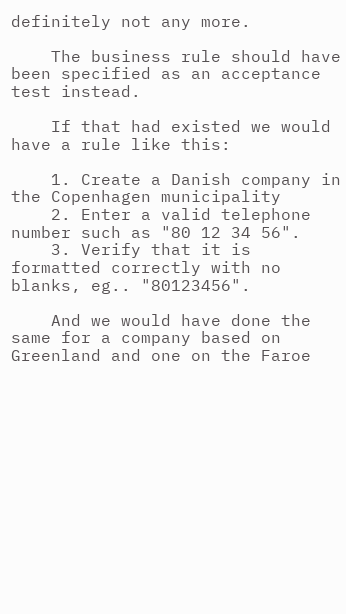definitely not any more.

    The business rule should have been specified as an acceptance test instead.

    If that had existed we would have a rule like this:

    1. Create a Danish company in the Copenhagen municipality
    2. Enter a valid telephone number such as "80 12 34 56".
    3. Verify that it is formatted correctly with no blanks, eg.. "80123456".

    And we would have done the same for a company based on Greenland and one on the Faroe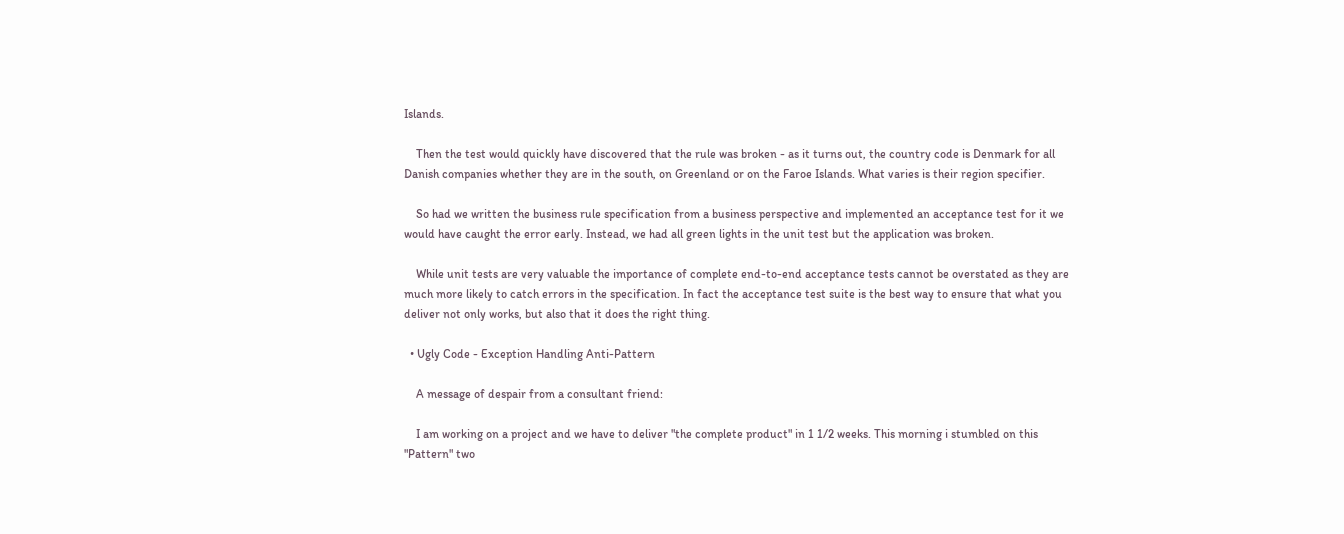Islands.

    Then the test would quickly have discovered that the rule was broken - as it turns out, the country code is Denmark for all Danish companies whether they are in the south, on Greenland or on the Faroe Islands. What varies is their region specifier.

    So had we written the business rule specification from a business perspective and implemented an acceptance test for it we would have caught the error early. Instead, we had all green lights in the unit test but the application was broken.

    While unit tests are very valuable the importance of complete end-to-end acceptance tests cannot be overstated as they are much more likely to catch errors in the specification. In fact the acceptance test suite is the best way to ensure that what you deliver not only works, but also that it does the right thing.

  • Ugly Code - Exception Handling Anti-Pattern

    A message of despair from a consultant friend:

    I am working on a project and we have to deliver "the complete product" in 1 1/2 weeks. This morning i stumbled on this "Pattern" two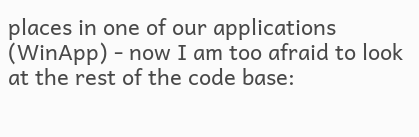places in one of our applications (WinApp) - now I am too afraid to look at the rest of the code base: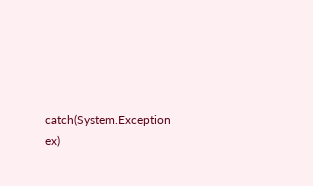catch(System.Exception ex)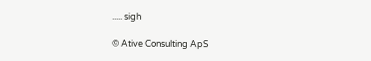..... sigh

© Ative Consulting ApS